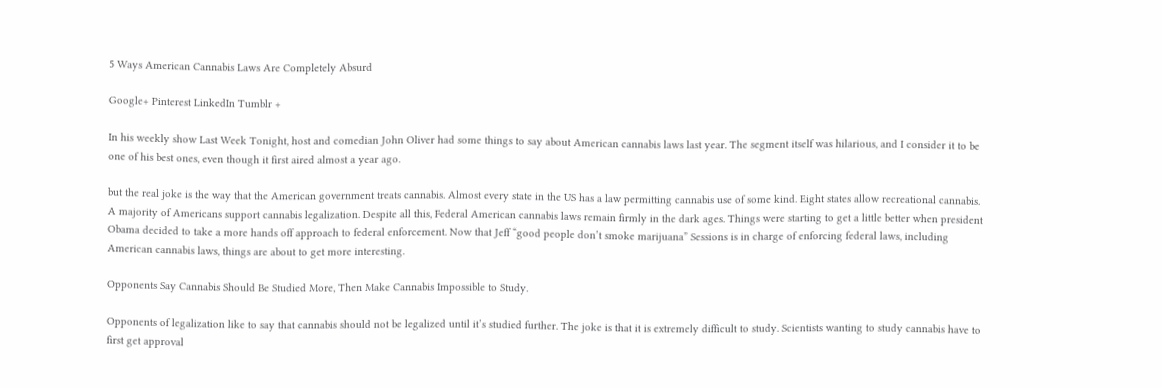5 Ways American Cannabis Laws Are Completely Absurd

Google+ Pinterest LinkedIn Tumblr +

In his weekly show Last Week Tonight, host and comedian John Oliver had some things to say about American cannabis laws last year. The segment itself was hilarious, and I consider it to be one of his best ones, even though it first aired almost a year ago.

but the real joke is the way that the American government treats cannabis. Almost every state in the US has a law permitting cannabis use of some kind. Eight states allow recreational cannabis. A majority of Americans support cannabis legalization. Despite all this, Federal American cannabis laws remain firmly in the dark ages. Things were starting to get a little better when president Obama decided to take a more hands off approach to federal enforcement. Now that Jeff “good people don’t smoke marijuana” Sessions is in charge of enforcing federal laws, including American cannabis laws, things are about to get more interesting.

Opponents Say Cannabis Should Be Studied More, Then Make Cannabis Impossible to Study.

Opponents of legalization like to say that cannabis should not be legalized until it’s studied further. The joke is that it is extremely difficult to study. Scientists wanting to study cannabis have to first get approval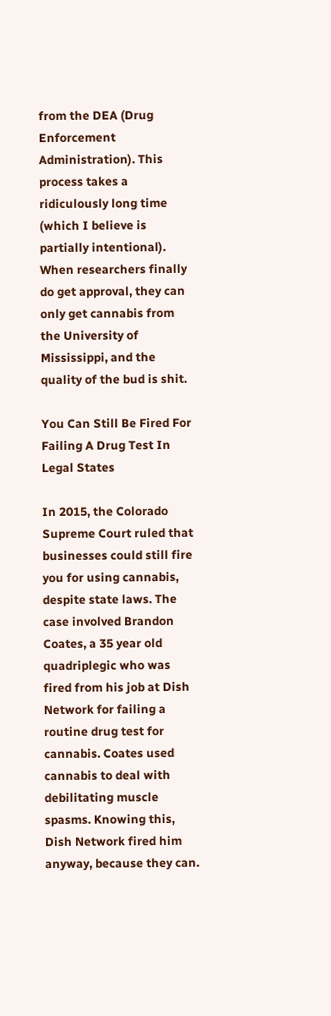from the DEA (Drug Enforcement Administration). This process takes a ridiculously long time (which I believe is partially intentional). When researchers finally do get approval, they can only get cannabis from the University of Mississippi, and the quality of the bud is shit.

You Can Still Be Fired For Failing A Drug Test In Legal States

In 2015, the Colorado Supreme Court ruled that businesses could still fire you for using cannabis, despite state laws. The case involved Brandon Coates, a 35 year old quadriplegic who was fired from his job at Dish Network for failing a routine drug test for cannabis. Coates used cannabis to deal with debilitating muscle spasms. Knowing this, Dish Network fired him anyway, because they can.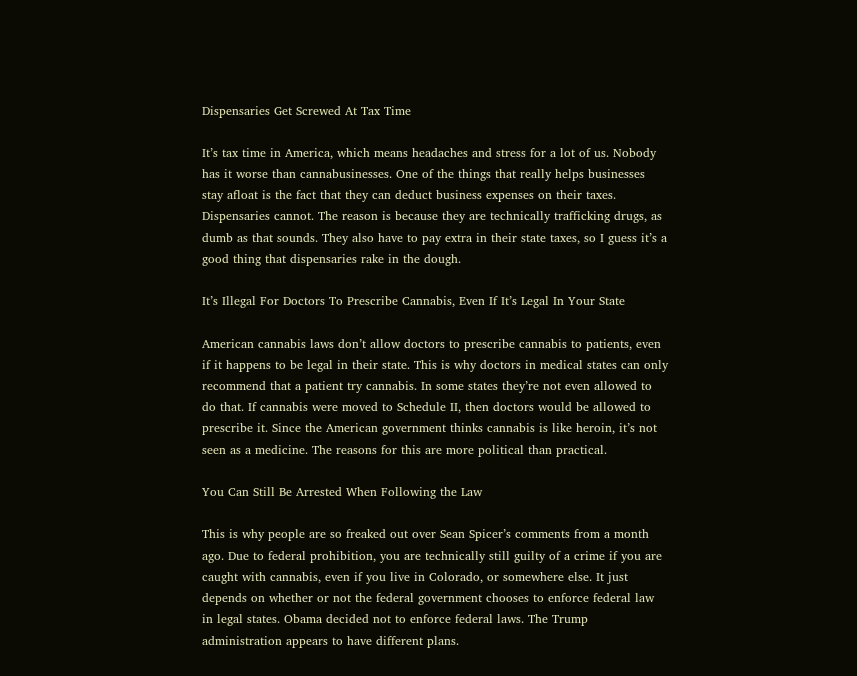Dispensaries Get Screwed At Tax Time

It’s tax time in America, which means headaches and stress for a lot of us. Nobody has it worse than cannabusinesses. One of the things that really helps businesses stay afloat is the fact that they can deduct business expenses on their taxes. Dispensaries cannot. The reason is because they are technically trafficking drugs, as dumb as that sounds. They also have to pay extra in their state taxes, so I guess it’s a good thing that dispensaries rake in the dough.

It’s Illegal For Doctors To Prescribe Cannabis, Even If It’s Legal In Your State

American cannabis laws don’t allow doctors to prescribe cannabis to patients, even if it happens to be legal in their state. This is why doctors in medical states can only recommend that a patient try cannabis. In some states they’re not even allowed to do that. If cannabis were moved to Schedule II, then doctors would be allowed to prescribe it. Since the American government thinks cannabis is like heroin, it’s not seen as a medicine. The reasons for this are more political than practical.

You Can Still Be Arrested When Following the Law

This is why people are so freaked out over Sean Spicer’s comments from a month ago. Due to federal prohibition, you are technically still guilty of a crime if you are caught with cannabis, even if you live in Colorado, or somewhere else. It just depends on whether or not the federal government chooses to enforce federal law in legal states. Obama decided not to enforce federal laws. The Trump administration appears to have different plans.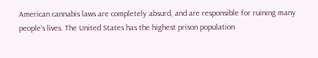American cannabis laws are completely absurd, and are responsible for ruining many people’s lives. The United States has the highest prison population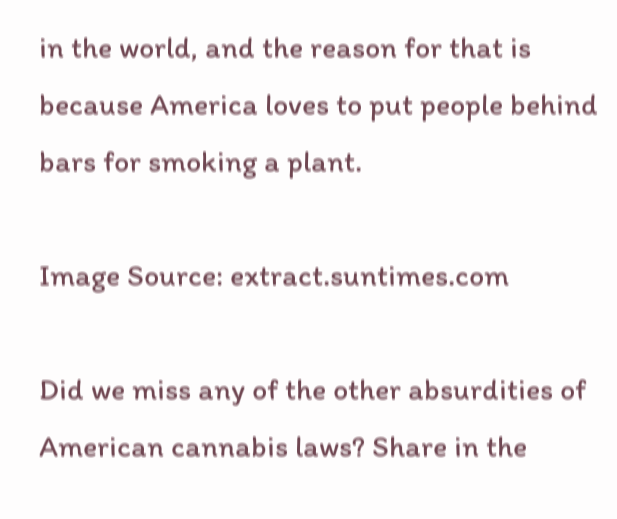in the world, and the reason for that is because America loves to put people behind bars for smoking a plant.

Image Source: extract.suntimes.com

Did we miss any of the other absurdities of American cannabis laws? Share in the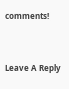comments!


Leave A Reply